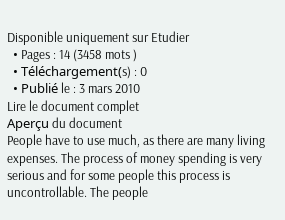Disponible uniquement sur Etudier
  • Pages : 14 (3458 mots )
  • Téléchargement(s) : 0
  • Publié le : 3 mars 2010
Lire le document complet
Aperçu du document
People have to use much, as there are many living expenses. The process of money spending is very serious and for some people this process is uncontrollable. The people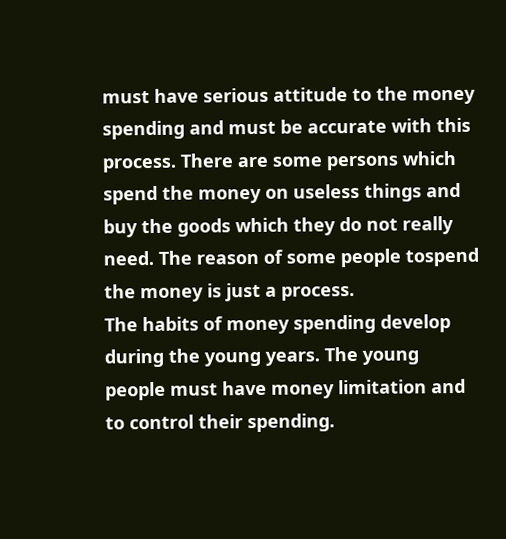must have serious attitude to the money spending and must be accurate with this process. There are some persons which spend the money on useless things and buy the goods which they do not really need. The reason of some people tospend the money is just a process.
The habits of money spending develop during the young years. The young people must have money limitation and to control their spending.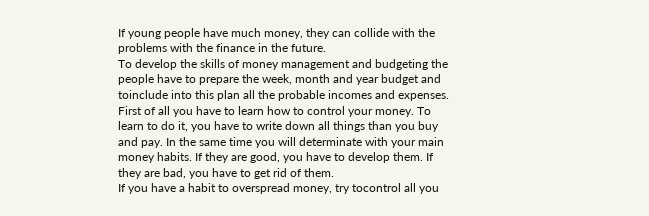If young people have much money, they can collide with the problems with the finance in the future.
To develop the skills of money management and budgeting the people have to prepare the week, month and year budget and toinclude into this plan all the probable incomes and expenses.
First of all you have to learn how to control your money. To learn to do it, you have to write down all things than you buy and pay. In the same time you will determinate with your main money habits. If they are good, you have to develop them. If they are bad, you have to get rid of them.
If you have a habit to overspread money, try tocontrol all you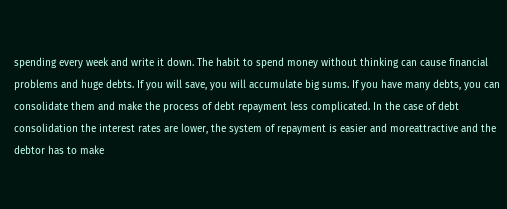spending every week and write it down. The habit to spend money without thinking can cause financial problems and huge debts. If you will save, you will accumulate big sums. If you have many debts, you can consolidate them and make the process of debt repayment less complicated. In the case of debt consolidation the interest rates are lower, the system of repayment is easier and moreattractive and the debtor has to make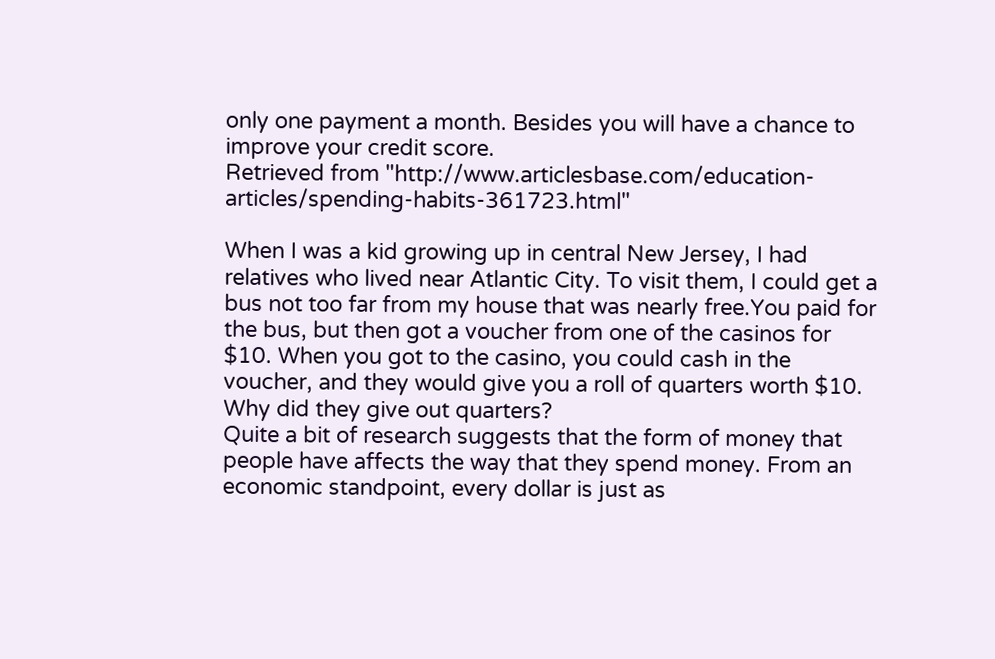only one payment a month. Besides you will have a chance to improve your credit score.
Retrieved from "http://www.articlesbase.com/education-articles/spending-habits-361723.html"

When I was a kid growing up in central New Jersey, I had relatives who lived near Atlantic City. To visit them, I could get a bus not too far from my house that was nearly free.You paid for the bus, but then got a voucher from one of the casinos for $10. When you got to the casino, you could cash in the voucher, and they would give you a roll of quarters worth $10.
Why did they give out quarters?
Quite a bit of research suggests that the form of money that people have affects the way that they spend money. From an economic standpoint, every dollar is just as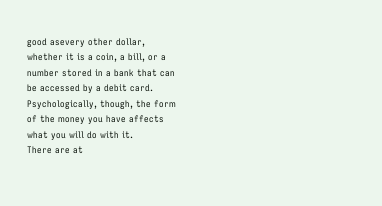good asevery other dollar, whether it is a coin, a bill, or a number stored in a bank that can be accessed by a debit card. Psychologically, though, the form of the money you have affects what you will do with it.
There are at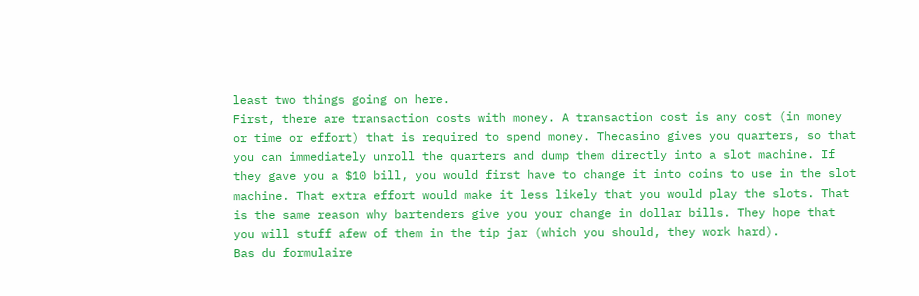least two things going on here.
First, there are transaction costs with money. A transaction cost is any cost (in money or time or effort) that is required to spend money. Thecasino gives you quarters, so that you can immediately unroll the quarters and dump them directly into a slot machine. If they gave you a $10 bill, you would first have to change it into coins to use in the slot machine. That extra effort would make it less likely that you would play the slots. That is the same reason why bartenders give you your change in dollar bills. They hope that you will stuff afew of them in the tip jar (which you should, they work hard).
Bas du formulaire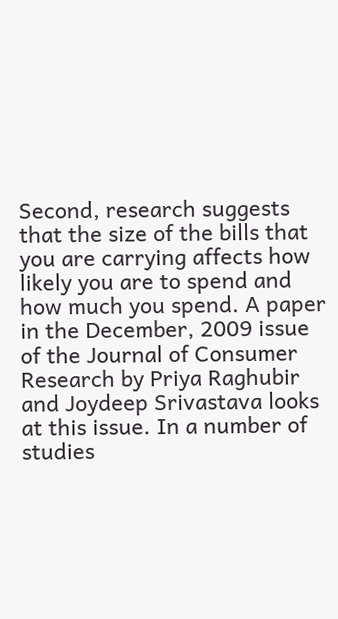Second, research suggests that the size of the bills that you are carrying affects how likely you are to spend and how much you spend. A paper in the December, 2009 issue of the Journal of Consumer Research by Priya Raghubir and Joydeep Srivastava looks at this issue. In a number of studies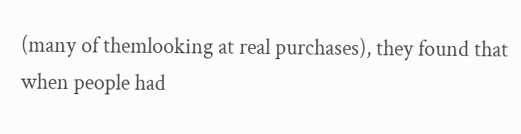(many of themlooking at real purchases), they found that when people had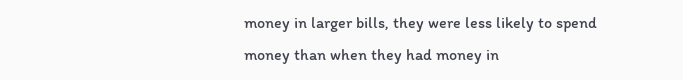money in larger bills, they were less likely to spend money than when they had money in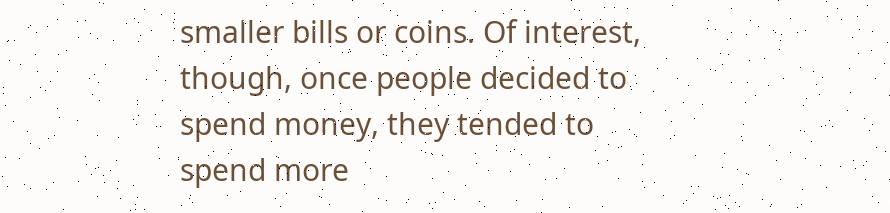smaller bills or coins. Of interest, though, once people decided to spend money, they tended to spend more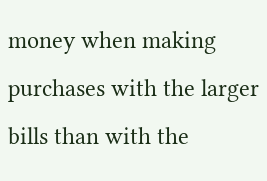money when making purchases with the larger bills than with the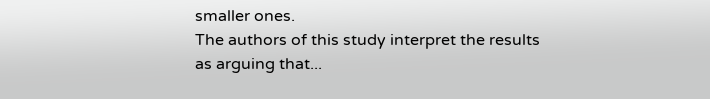smaller ones.
The authors of this study interpret the results as arguing that...